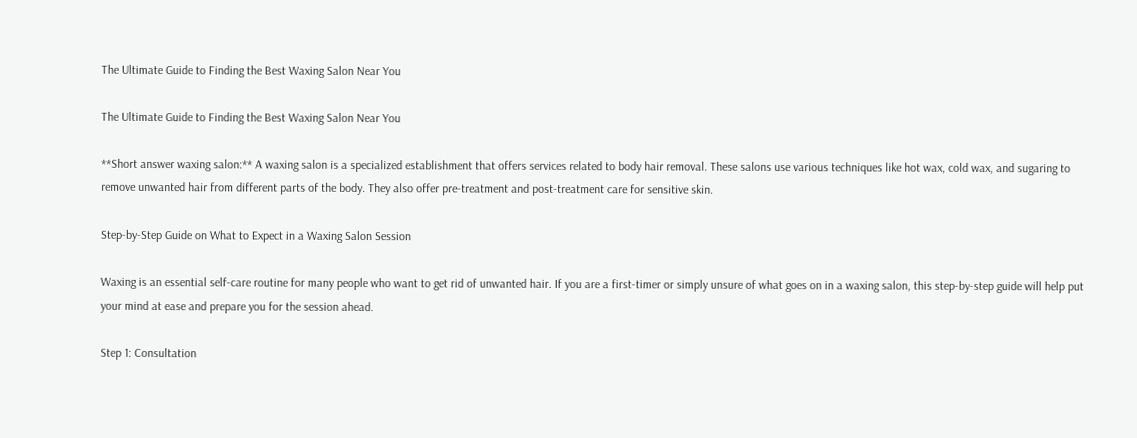The Ultimate Guide to Finding the Best Waxing Salon Near You

The Ultimate Guide to Finding the Best Waxing Salon Near You

**Short answer waxing salon:** A waxing salon is a specialized establishment that offers services related to body hair removal. These salons use various techniques like hot wax, cold wax, and sugaring to remove unwanted hair from different parts of the body. They also offer pre-treatment and post-treatment care for sensitive skin.

Step-by-Step Guide on What to Expect in a Waxing Salon Session

Waxing is an essential self-care routine for many people who want to get rid of unwanted hair. If you are a first-timer or simply unsure of what goes on in a waxing salon, this step-by-step guide will help put your mind at ease and prepare you for the session ahead.

Step 1: Consultation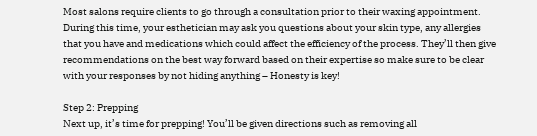Most salons require clients to go through a consultation prior to their waxing appointment. During this time, your esthetician may ask you questions about your skin type, any allergies that you have and medications which could affect the efficiency of the process. They’ll then give recommendations on the best way forward based on their expertise so make sure to be clear with your responses by not hiding anything – Honesty is key!

Step 2: Prepping
Next up, it’s time for prepping! You’ll be given directions such as removing all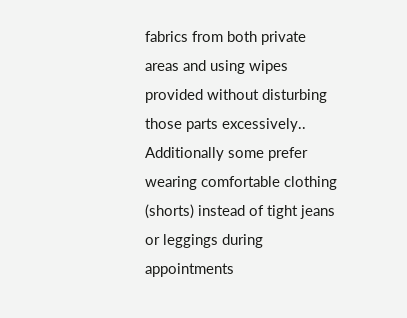fabrics from both private areas and using wipes provided without disturbing those parts excessively.. Additionally some prefer wearing comfortable clothing (shorts) instead of tight jeans or leggings during appointments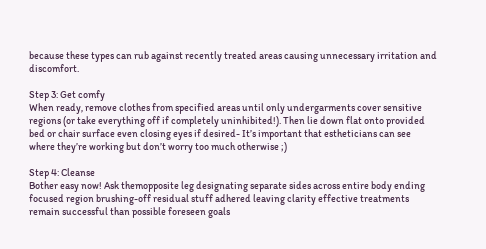because these types can rub against recently treated areas causing unnecessary irritation and discomfort.

Step 3: Get comfy
When ready, remove clothes from specified areas until only undergarments cover sensitive regions (or take everything off if completely uninhibited!). Then lie down flat onto provided bed or chair surface even closing eyes if desired- It’s important that estheticians can see where they’re working but don’t worry too much otherwise ;)

Step 4: Cleanse
Bother easy now! Ask themopposite leg designating separate sides across entire body ending focused region brushing-off residual stuff adhered leaving clarity effective treatments remain successful than possible foreseen goals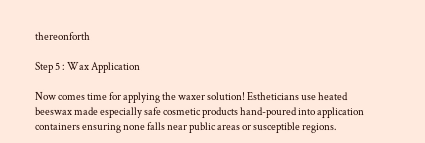thereonforth

Step 5 : Wax Application

Now comes time for applying the waxer solution! Estheticians use heated beeswax made especially safe cosmetic products hand-poured into application containers ensuring none falls near public areas or susceptible regions.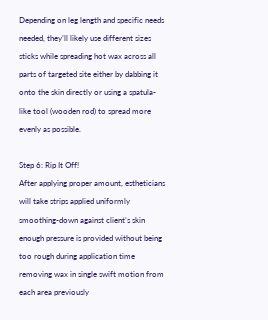Depending on leg length and specific needs needed, they’ll likely use different sizes sticks while spreading hot wax across all parts of targeted site either by dabbing it onto the skin directly or using a spatula-like tool (wooden rod) to spread more evenly as possible.

Step 6: Rip It Off!
After applying proper amount, estheticians will take strips applied uniformly smoothing-down against client’s skin enough pressure is provided without being too rough during application time removing wax in single swift motion from each area previously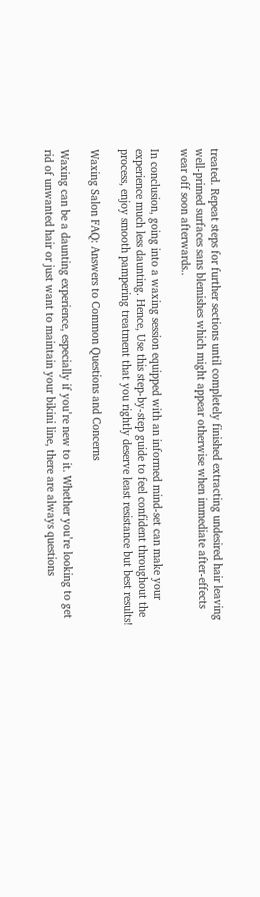treated. Repeat steps for further sections until completely finished extracting undesired hair leaving well-primed surfaces sans blemishes which might appear otherwise when immediate after-effects wear off soon afterwards..

In conclusion, going into a waxing session equipped with an informed mind-set can make your experience much less daunting. Hence, Use this step-by-step guide to feel confident throughout the process, enjoy smooth pampering treatment that you rightly deserve least resistance but best results!

Waxing Salon FAQ: Answers to Common Questions and Concerns

Waxing can be a daunting experience, especially if you’re new to it. Whether you’re looking to get rid of unwanted hair or just want to maintain your bikini line, there are always questions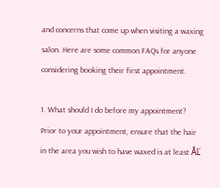and concerns that come up when visiting a waxing salon. Here are some common FAQs for anyone considering booking their first appointment.

1. What should I do before my appointment?
Prior to your appointment, ensure that the hair in the area you wish to have waxed is at least ÂĽ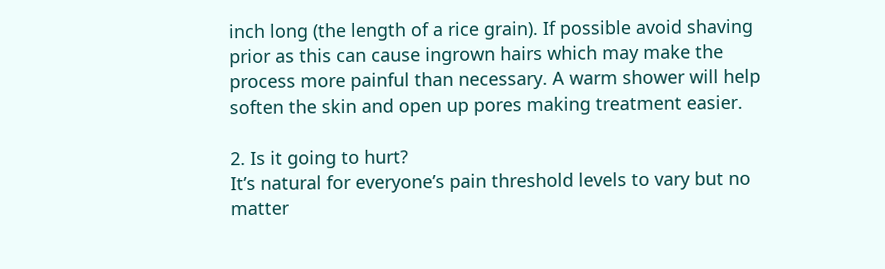inch long (the length of a rice grain). If possible avoid shaving prior as this can cause ingrown hairs which may make the process more painful than necessary. A warm shower will help soften the skin and open up pores making treatment easier.

2. Is it going to hurt?
It’s natural for everyone’s pain threshold levels to vary but no matter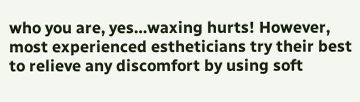who you are, yes…waxing hurts! However, most experienced estheticians try their best to relieve any discomfort by using soft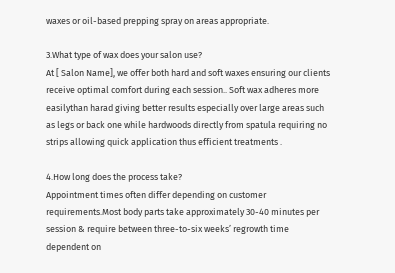waxes or oil-based prepping spray on areas appropriate.

3.What type of wax does your salon use?
At [ Salon Name], we offer both hard and soft waxes ensuring our clients receive optimal comfort during each session.. Soft wax adheres more easilythan harad giving better results especially over large areas such as legs or back one while hardwoods directly from spatula requiring no strips allowing quick application thus efficient treatments .

4.How long does the process take?
Appointment times often differ depending on customer requirements.Most body parts take approximately 30-40 minutes per session & require between three-to-six weeks’ regrowth time dependent on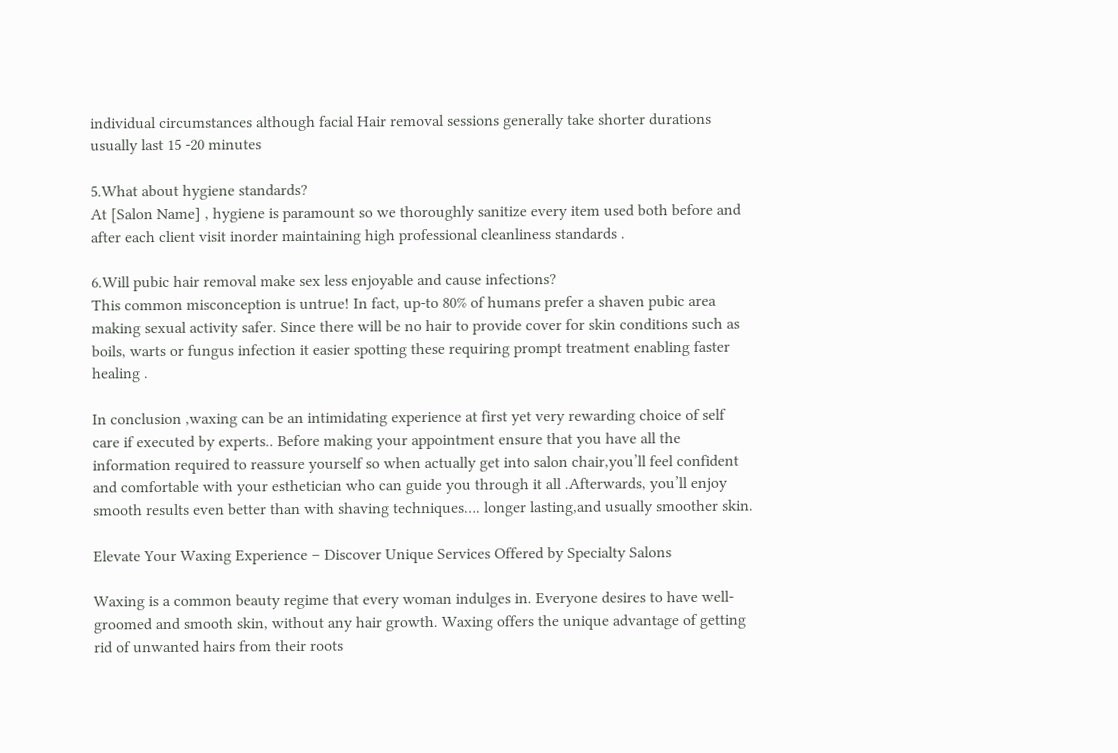individual circumstances although facial Hair removal sessions generally take shorter durations usually last 15 -20 minutes

5.What about hygiene standards?
At [Salon Name] , hygiene is paramount so we thoroughly sanitize every item used both before and after each client visit inorder maintaining high professional cleanliness standards .

6.Will pubic hair removal make sex less enjoyable and cause infections?
This common misconception is untrue! In fact, up-to 80% of humans prefer a shaven pubic area making sexual activity safer. Since there will be no hair to provide cover for skin conditions such as boils, warts or fungus infection it easier spotting these requiring prompt treatment enabling faster healing .

In conclusion ,waxing can be an intimidating experience at first yet very rewarding choice of self care if executed by experts.. Before making your appointment ensure that you have all the information required to reassure yourself so when actually get into salon chair,you’ll feel confident and comfortable with your esthetician who can guide you through it all .Afterwards, you’ll enjoy smooth results even better than with shaving techniques…. longer lasting,and usually smoother skin.

Elevate Your Waxing Experience – Discover Unique Services Offered by Specialty Salons

Waxing is a common beauty regime that every woman indulges in. Everyone desires to have well-groomed and smooth skin, without any hair growth. Waxing offers the unique advantage of getting rid of unwanted hairs from their roots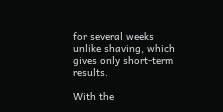for several weeks unlike shaving, which gives only short-term results.

With the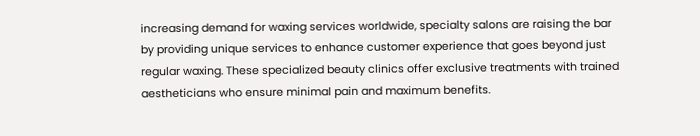increasing demand for waxing services worldwide, specialty salons are raising the bar by providing unique services to enhance customer experience that goes beyond just regular waxing. These specialized beauty clinics offer exclusive treatments with trained aestheticians who ensure minimal pain and maximum benefits.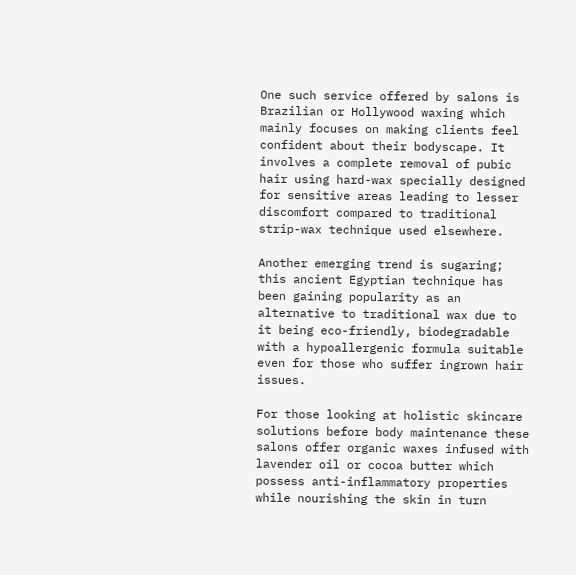One such service offered by salons is Brazilian or Hollywood waxing which mainly focuses on making clients feel confident about their bodyscape. It involves a complete removal of pubic hair using hard-wax specially designed for sensitive areas leading to lesser discomfort compared to traditional strip-wax technique used elsewhere.

Another emerging trend is sugaring; this ancient Egyptian technique has been gaining popularity as an alternative to traditional wax due to it being eco-friendly, biodegradable with a hypoallergenic formula suitable even for those who suffer ingrown hair issues.

For those looking at holistic skincare solutions before body maintenance these salons offer organic waxes infused with lavender oil or cocoa butter which possess anti-inflammatory properties while nourishing the skin in turn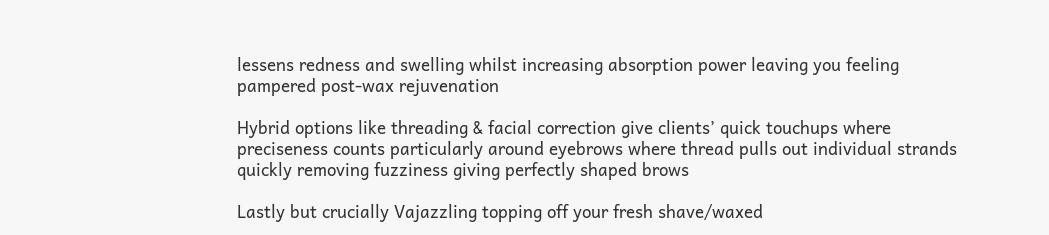lessens redness and swelling whilst increasing absorption power leaving you feeling pampered post-wax rejuvenation

Hybrid options like threading & facial correction give clients’ quick touchups where preciseness counts particularly around eyebrows where thread pulls out individual strands quickly removing fuzziness giving perfectly shaped brows

Lastly but crucially Vajazzling topping off your fresh shave/waxed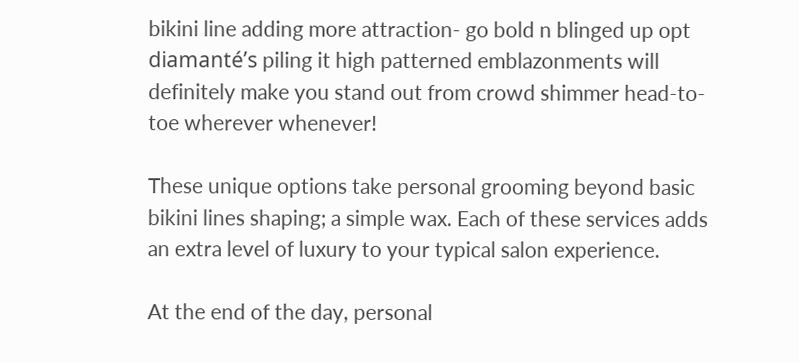bikini line adding more attraction- go bold n blinged up opt diamanté’s piling it high patterned emblazonments will definitely make you stand out from crowd shimmer head-to-toe wherever whenever!

These unique options take personal grooming beyond basic bikini lines shaping; a simple wax. Each of these services adds an extra level of luxury to your typical salon experience.

At the end of the day, personal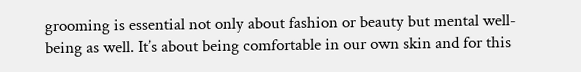grooming is essential not only about fashion or beauty but mental well-being as well. It’s about being comfortable in our own skin and for this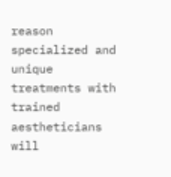reason specialized and unique treatments with trained aestheticians will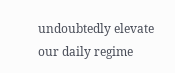undoubtedly elevate our daily regime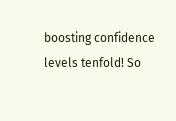boosting confidence levels tenfold! So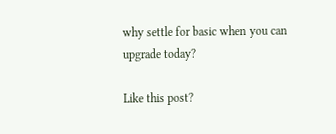why settle for basic when you can upgrade today?

Like this post?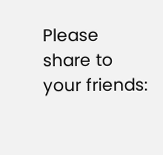Please share to your friends: